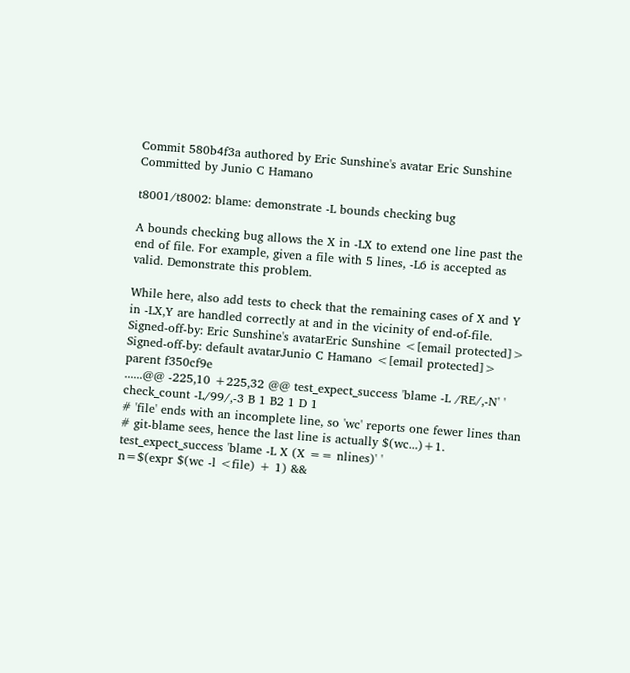Commit 580b4f3a authored by Eric Sunshine's avatar Eric Sunshine Committed by Junio C Hamano

t8001/t8002: blame: demonstrate -L bounds checking bug

A bounds checking bug allows the X in -LX to extend one line past the
end of file. For example, given a file with 5 lines, -L6 is accepted as
valid. Demonstrate this problem.

While here, also add tests to check that the remaining cases of X and Y
in -LX,Y are handled correctly at and in the vicinity of end-of-file.
Signed-off-by: Eric Sunshine's avatarEric Sunshine <[email protected]>
Signed-off-by: default avatarJunio C Hamano <[email protected]>
parent f350cf9e
......@@ -225,10 +225,32 @@ test_expect_success 'blame -L /RE/,-N' '
check_count -L/99/,-3 B 1 B2 1 D 1
# 'file' ends with an incomplete line, so 'wc' reports one fewer lines than
# git-blame sees, hence the last line is actually $(wc...)+1.
test_expect_success 'blame -L X (X == nlines)' '
n=$(expr $(wc -l <file) + 1) &&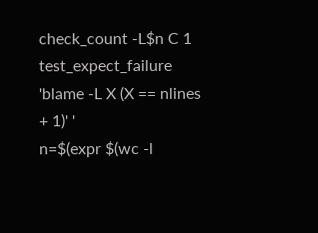check_count -L$n C 1
test_expect_failure 'blame -L X (X == nlines + 1)' '
n=$(expr $(wc -l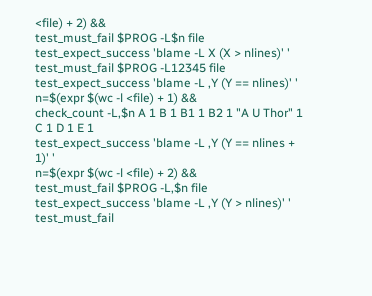<file) + 2) &&
test_must_fail $PROG -L$n file
test_expect_success 'blame -L X (X > nlines)' '
test_must_fail $PROG -L12345 file
test_expect_success 'blame -L ,Y (Y == nlines)' '
n=$(expr $(wc -l <file) + 1) &&
check_count -L,$n A 1 B 1 B1 1 B2 1 "A U Thor" 1 C 1 D 1 E 1
test_expect_success 'blame -L ,Y (Y == nlines + 1)' '
n=$(expr $(wc -l <file) + 2) &&
test_must_fail $PROG -L,$n file
test_expect_success 'blame -L ,Y (Y > nlines)' '
test_must_fail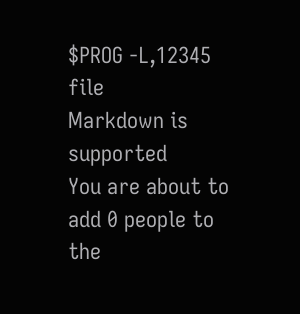$PROG -L,12345 file
Markdown is supported
You are about to add 0 people to the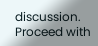discussion. Proceed with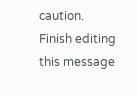caution.
Finish editing this message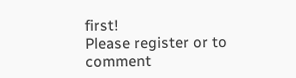first!
Please register or to comment